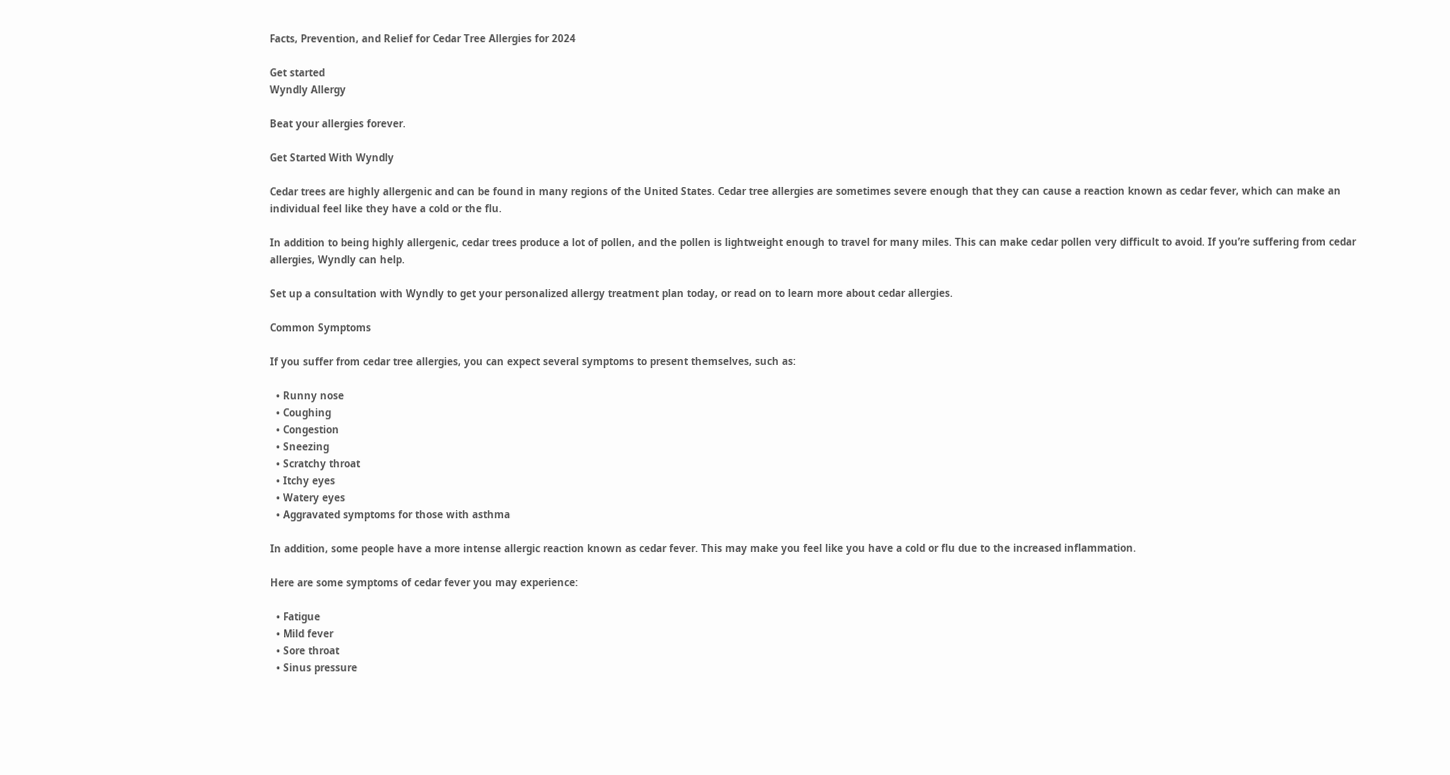Facts, Prevention, and Relief for Cedar Tree Allergies for 2024

Get started
Wyndly Allergy

Beat your allergies forever.

Get Started With Wyndly

Cedar trees are highly allergenic and can be found in many regions of the United States. Cedar tree allergies are sometimes severe enough that they can cause a reaction known as cedar fever, which can make an individual feel like they have a cold or the flu.

In addition to being highly allergenic, cedar trees produce a lot of pollen, and the pollen is lightweight enough to travel for many miles. This can make cedar pollen very difficult to avoid. If you’re suffering from cedar allergies, Wyndly can help.

Set up a consultation with Wyndly to get your personalized allergy treatment plan today, or read on to learn more about cedar allergies.

Common Symptoms

If you suffer from cedar tree allergies, you can expect several symptoms to present themselves, such as:

  • Runny nose
  • Coughing
  • Congestion
  • Sneezing
  • Scratchy throat
  • Itchy eyes
  • Watery eyes
  • Aggravated symptoms for those with asthma

In addition, some people have a more intense allergic reaction known as cedar fever. This may make you feel like you have a cold or flu due to the increased inflammation.

Here are some symptoms of cedar fever you may experience:

  • Fatigue
  • Mild fever
  • Sore throat
  • Sinus pressure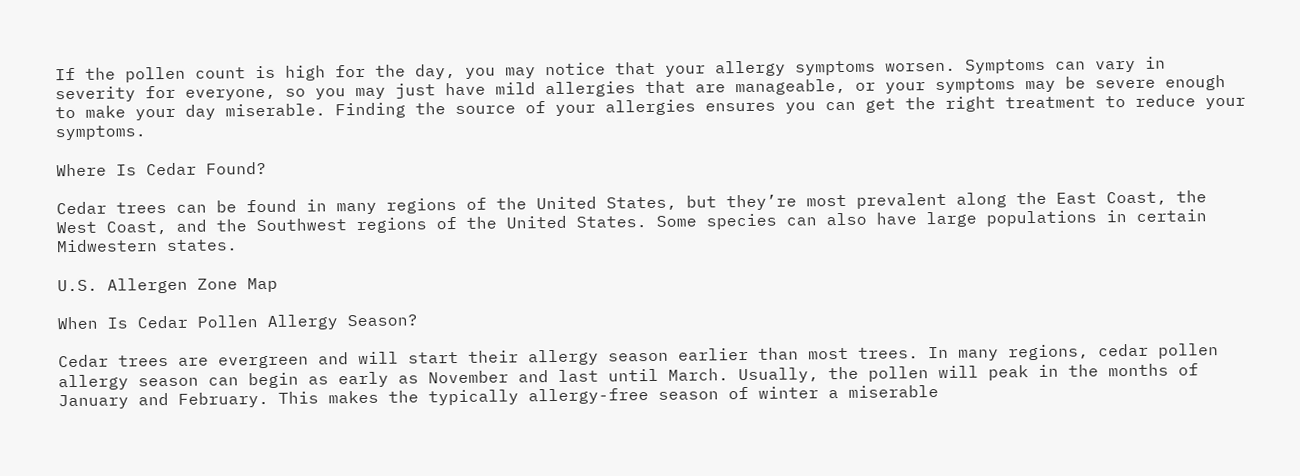If the pollen count is high for the day, you may notice that your allergy symptoms worsen. Symptoms can vary in severity for everyone, so you may just have mild allergies that are manageable, or your symptoms may be severe enough to make your day miserable. Finding the source of your allergies ensures you can get the right treatment to reduce your symptoms.

Where Is Cedar Found?

Cedar trees can be found in many regions of the United States, but they’re most prevalent along the East Coast, the West Coast, and the Southwest regions of the United States. Some species can also have large populations in certain Midwestern states.

U.S. Allergen Zone Map

When Is Cedar Pollen Allergy Season?

Cedar trees are evergreen and will start their allergy season earlier than most trees. In many regions, cedar pollen allergy season can begin as early as November and last until March. Usually, the pollen will peak in the months of January and February. This makes the typically allergy-free season of winter a miserable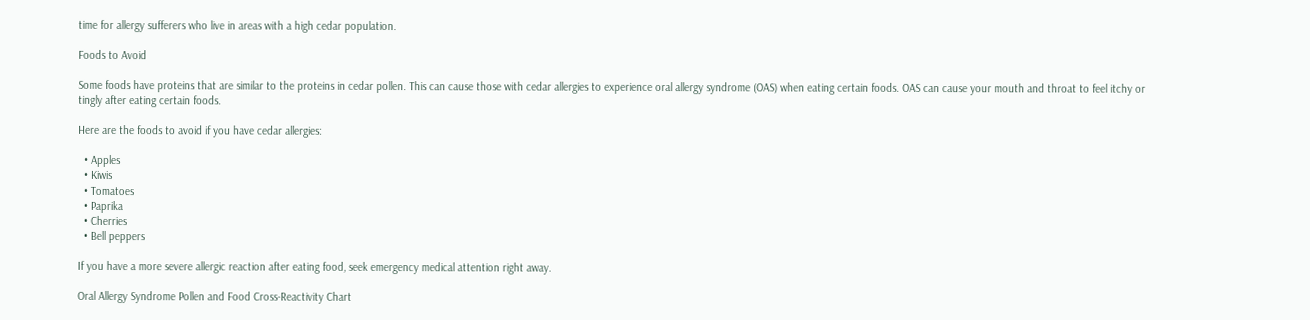time for allergy sufferers who live in areas with a high cedar population.

Foods to Avoid

Some foods have proteins that are similar to the proteins in cedar pollen. This can cause those with cedar allergies to experience oral allergy syndrome (OAS) when eating certain foods. OAS can cause your mouth and throat to feel itchy or tingly after eating certain foods.

Here are the foods to avoid if you have cedar allergies:

  • Apples
  • Kiwis
  • Tomatoes
  • Paprika
  • Cherries
  • Bell peppers

If you have a more severe allergic reaction after eating food, seek emergency medical attention right away.

Oral Allergy Syndrome Pollen and Food Cross-Reactivity Chart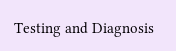Testing and Diagnosis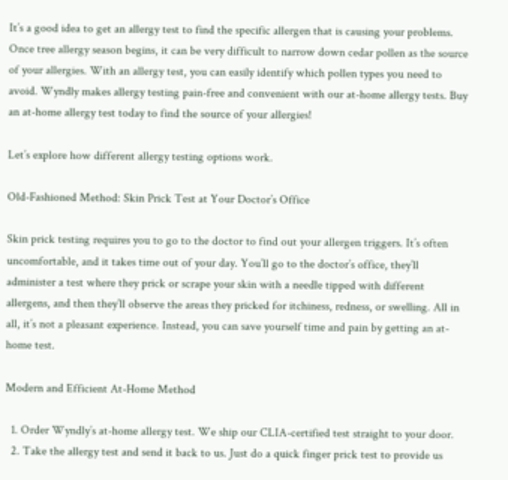It’s a good idea to get an allergy test to find the specific allergen that is causing your problems. Once tree allergy season begins, it can be very difficult to narrow down cedar pollen as the source of your allergies. With an allergy test, you can easily identify which pollen types you need to avoid. Wyndly makes allergy testing pain-free and convenient with our at-home allergy tests. Buy an at-home allergy test today to find the source of your allergies!

Let’s explore how different allergy testing options work.

Old-Fashioned Method: Skin Prick Test at Your Doctor’s Office

Skin prick testing requires you to go to the doctor to find out your allergen triggers. It’s often uncomfortable, and it takes time out of your day. You’ll go to the doctor’s office, they’ll administer a test where they prick or scrape your skin with a needle tipped with different allergens, and then they’ll observe the areas they pricked for itchiness, redness, or swelling. All in all, it’s not a pleasant experience. Instead, you can save yourself time and pain by getting an at-home test.

Modern and Efficient At-Home Method

  1. Order Wyndly’s at-home allergy test. We ship our CLIA-certified test straight to your door.
  2. Take the allergy test and send it back to us. Just do a quick finger prick test to provide us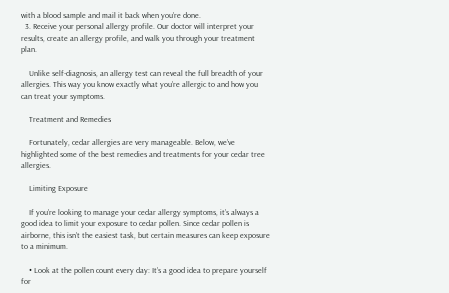with a blood sample and mail it back when you’re done.
  3. Receive your personal allergy profile. Our doctor will interpret your results, create an allergy profile, and walk you through your treatment plan.

    Unlike self-diagnosis, an allergy test can reveal the full breadth of your allergies. This way you know exactly what you’re allergic to and how you can treat your symptoms.

    Treatment and Remedies

    Fortunately, cedar allergies are very manageable. Below, we’ve highlighted some of the best remedies and treatments for your cedar tree allergies.

    Limiting Exposure

    If you’re looking to manage your cedar allergy symptoms, it’s always a good idea to limit your exposure to cedar pollen. Since cedar pollen is airborne, this isn’t the easiest task, but certain measures can keep exposure to a minimum.

    • Look at the pollen count every day: It’s a good idea to prepare yourself for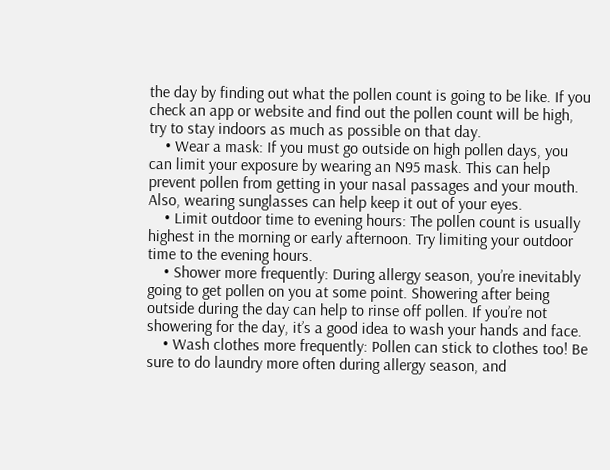the day by finding out what the pollen count is going to be like. If you check an app or website and find out the pollen count will be high, try to stay indoors as much as possible on that day.
    • Wear a mask: If you must go outside on high pollen days, you can limit your exposure by wearing an N95 mask. This can help prevent pollen from getting in your nasal passages and your mouth. Also, wearing sunglasses can help keep it out of your eyes.
    • Limit outdoor time to evening hours: The pollen count is usually highest in the morning or early afternoon. Try limiting your outdoor time to the evening hours.
    • Shower more frequently: During allergy season, you’re inevitably going to get pollen on you at some point. Showering after being outside during the day can help to rinse off pollen. If you’re not showering for the day, it’s a good idea to wash your hands and face.
    • Wash clothes more frequently: Pollen can stick to clothes too! Be sure to do laundry more often during allergy season, and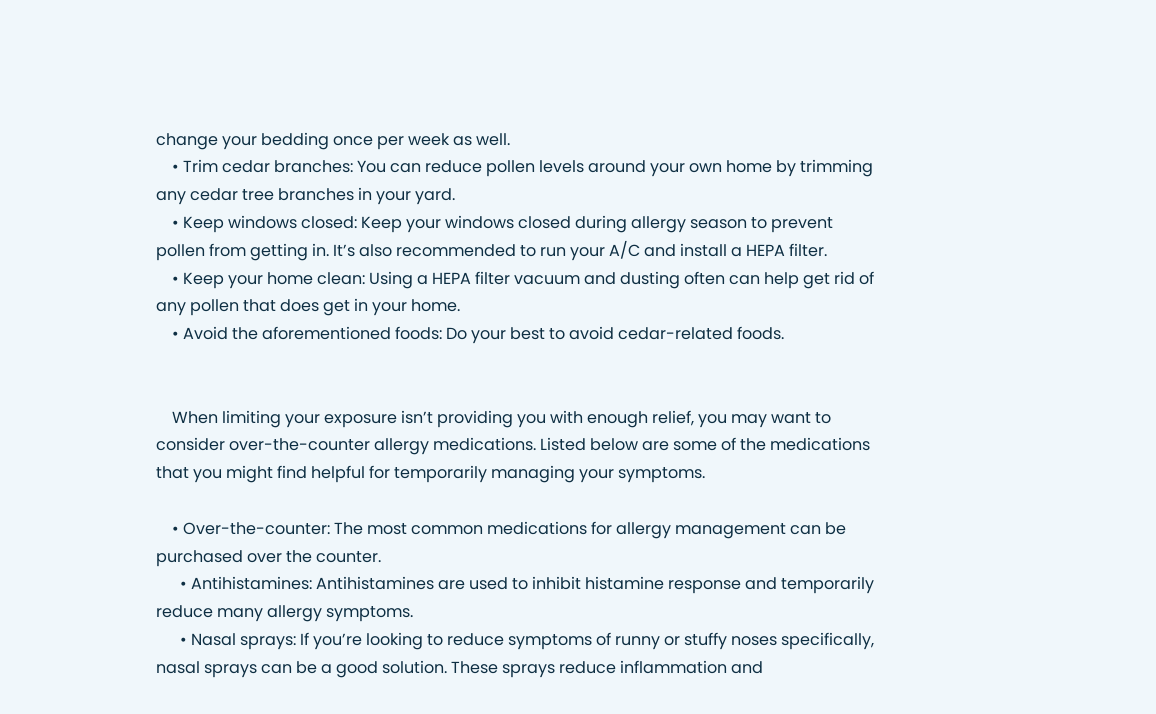change your bedding once per week as well.
    • Trim cedar branches: You can reduce pollen levels around your own home by trimming any cedar tree branches in your yard.
    • Keep windows closed: Keep your windows closed during allergy season to prevent pollen from getting in. It’s also recommended to run your A/C and install a HEPA filter.
    • Keep your home clean: Using a HEPA filter vacuum and dusting often can help get rid of any pollen that does get in your home.
    • Avoid the aforementioned foods: Do your best to avoid cedar-related foods.


    When limiting your exposure isn’t providing you with enough relief, you may want to consider over-the-counter allergy medications. Listed below are some of the medications that you might find helpful for temporarily managing your symptoms.

    • Over-the-counter: The most common medications for allergy management can be purchased over the counter.
      • Antihistamines: Antihistamines are used to inhibit histamine response and temporarily reduce many allergy symptoms.
      • Nasal sprays: If you’re looking to reduce symptoms of runny or stuffy noses specifically, nasal sprays can be a good solution. These sprays reduce inflammation and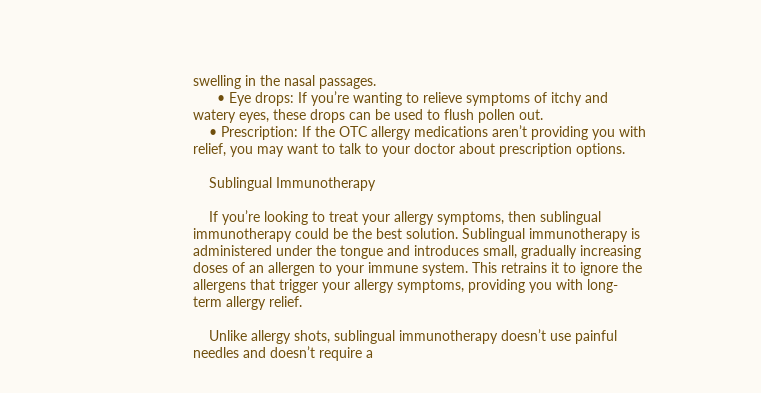swelling in the nasal passages.
      • Eye drops: If you’re wanting to relieve symptoms of itchy and watery eyes, these drops can be used to flush pollen out.
    • Prescription: If the OTC allergy medications aren’t providing you with relief, you may want to talk to your doctor about prescription options.

    Sublingual Immunotherapy

    If you’re looking to treat your allergy symptoms, then sublingual immunotherapy could be the best solution. Sublingual immunotherapy is administered under the tongue and introduces small, gradually increasing doses of an allergen to your immune system. This retrains it to ignore the allergens that trigger your allergy symptoms, providing you with long-term allergy relief.

    Unlike allergy shots, sublingual immunotherapy doesn’t use painful needles and doesn’t require a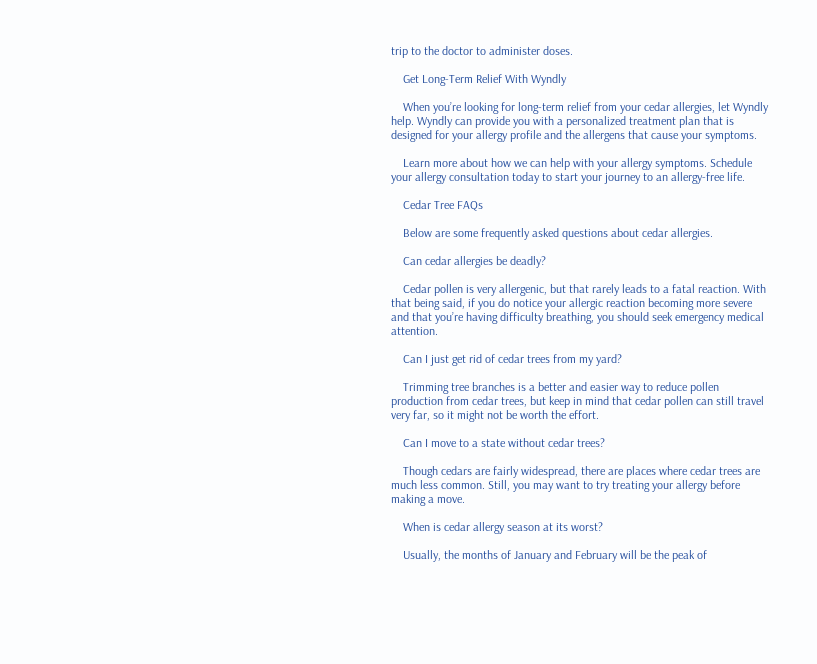trip to the doctor to administer doses.

    Get Long-Term Relief With Wyndly

    When you’re looking for long-term relief from your cedar allergies, let Wyndly help. Wyndly can provide you with a personalized treatment plan that is designed for your allergy profile and the allergens that cause your symptoms.

    Learn more about how we can help with your allergy symptoms. Schedule your allergy consultation today to start your journey to an allergy-free life.

    Cedar Tree FAQs

    Below are some frequently asked questions about cedar allergies.

    Can cedar allergies be deadly?

    Cedar pollen is very allergenic, but that rarely leads to a fatal reaction. With that being said, if you do notice your allergic reaction becoming more severe and that you’re having difficulty breathing, you should seek emergency medical attention.

    Can I just get rid of cedar trees from my yard?

    Trimming tree branches is a better and easier way to reduce pollen production from cedar trees, but keep in mind that cedar pollen can still travel very far, so it might not be worth the effort.

    Can I move to a state without cedar trees?

    Though cedars are fairly widespread, there are places where cedar trees are much less common. Still, you may want to try treating your allergy before making a move.

    When is cedar allergy season at its worst?

    Usually, the months of January and February will be the peak of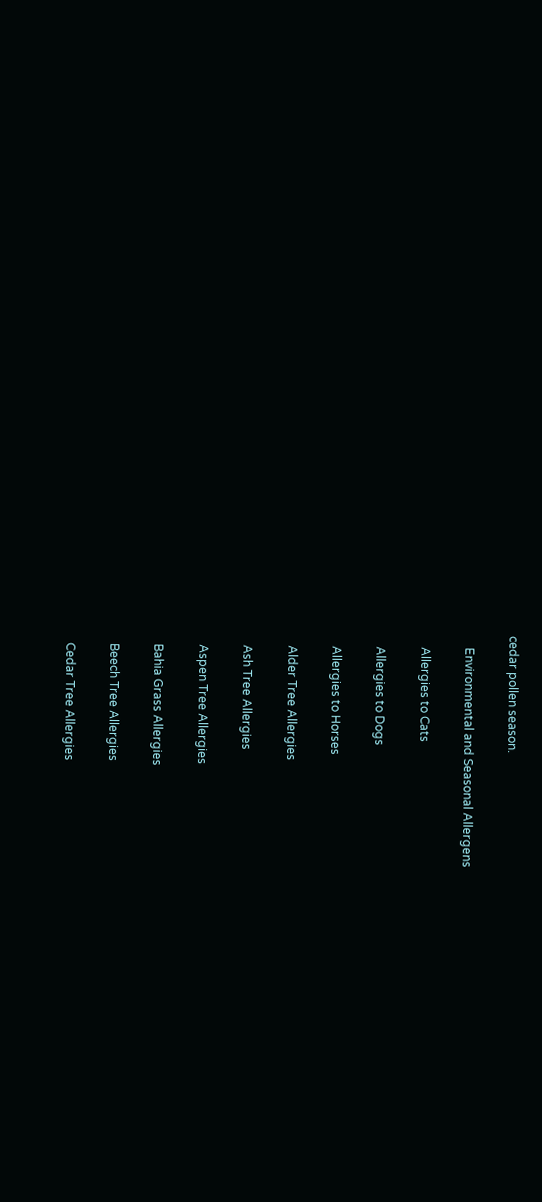cedar pollen season.

    Environmental and Seasonal Allergens

    Allergies to Cats

    Allergies to Dogs

    Allergies to Horses

    Alder Tree Allergies

    Ash Tree Allergies

    Aspen Tree Allergies

    Bahia Grass Allergies

    Beech Tree Allergies

    Cedar Tree Allergies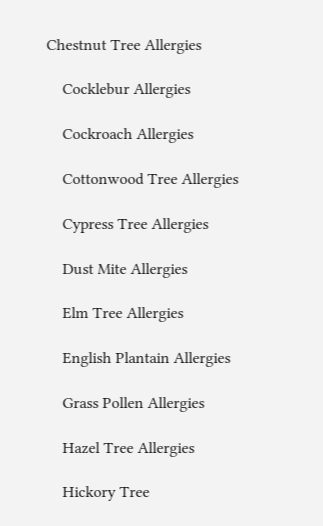Chestnut Tree Allergies

    Cocklebur Allergies

    Cockroach Allergies

    Cottonwood Tree Allergies

    Cypress Tree Allergies

    Dust Mite Allergies

    Elm Tree Allergies

    English Plantain Allergies

    Grass Pollen Allergies

    Hazel Tree Allergies

    Hickory Tree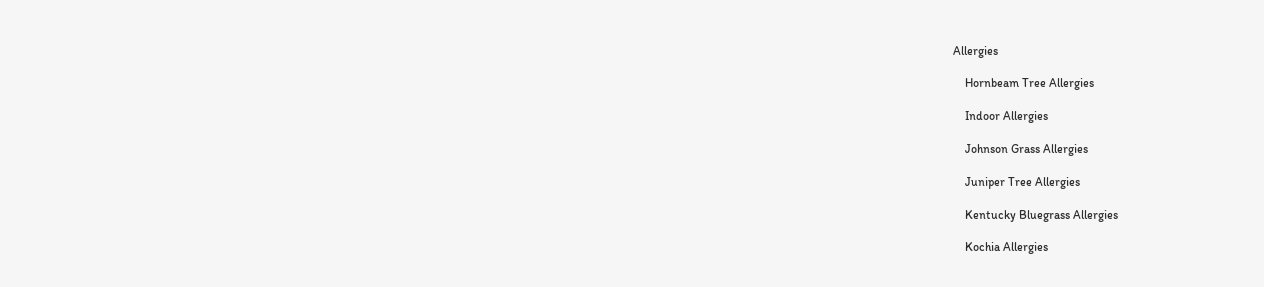Allergies

    Hornbeam Tree Allergies

    Indoor Allergies

    Johnson Grass Allergies

    Juniper Tree Allergies

    Kentucky Bluegrass Allergies

    Kochia Allergies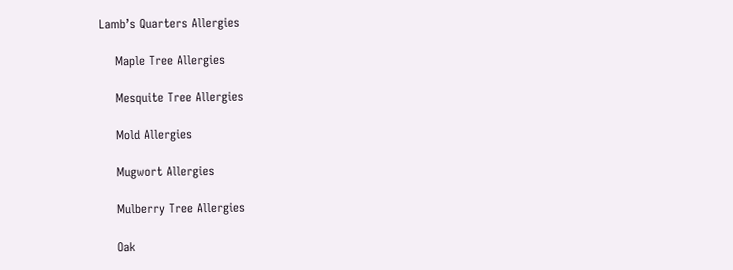Lamb’s Quarters Allergies

    Maple Tree Allergies

    Mesquite Tree Allergies

    Mold Allergies

    Mugwort Allergies

    Mulberry Tree Allergies

    Oak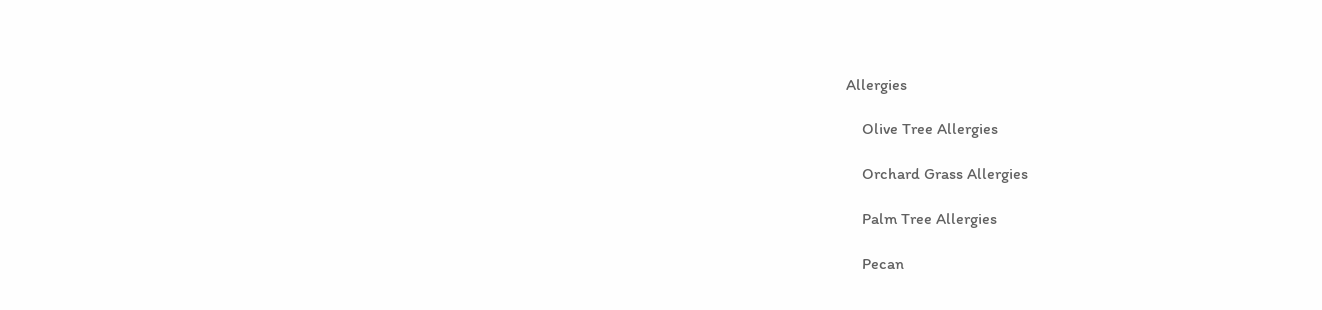Allergies

    Olive Tree Allergies

    Orchard Grass Allergies

    Palm Tree Allergies

    Pecan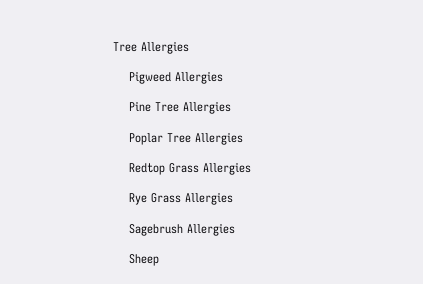Tree Allergies

    Pigweed Allergies

    Pine Tree Allergies

    Poplar Tree Allergies

    Redtop Grass Allergies

    Rye Grass Allergies

    Sagebrush Allergies

    Sheep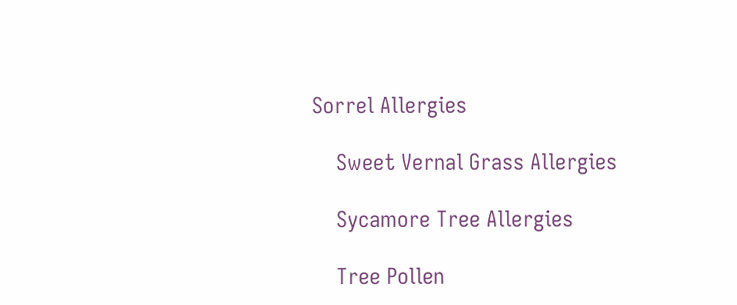Sorrel Allergies

    Sweet Vernal Grass Allergies

    Sycamore Tree Allergies

    Tree Pollen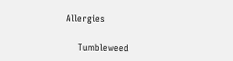Allergies

    Tumbleweed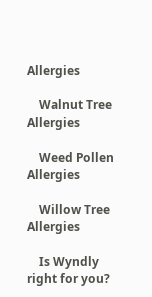Allergies

    Walnut Tree Allergies

    Weed Pollen Allergies

    Willow Tree Allergies

    Is Wyndly right for you?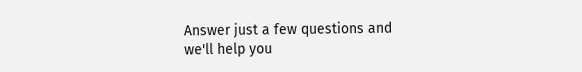Answer just a few questions and we'll help you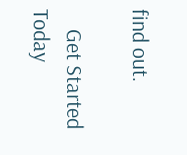find out.

    Get Started Today